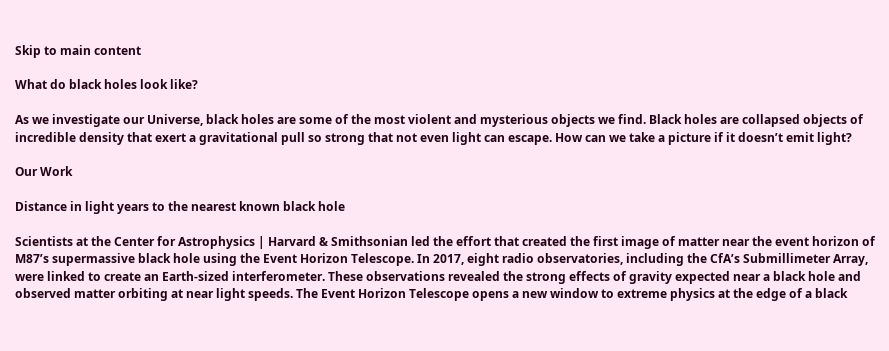Skip to main content

What do black holes look like?

As we investigate our Universe, black holes are some of the most violent and mysterious objects we find. Black holes are collapsed objects of incredible density that exert a gravitational pull so strong that not even light can escape. How can we take a picture if it doesn’t emit light?

Our Work

Distance in light years to the nearest known black hole

Scientists at the Center for Astrophysics | Harvard & Smithsonian led the effort that created the first image of matter near the event horizon of M87’s supermassive black hole using the Event Horizon Telescope. In 2017, eight radio observatories, including the CfA’s Submillimeter Array, were linked to create an Earth-sized interferometer. These observations revealed the strong effects of gravity expected near a black hole and observed matter orbiting at near light speeds. The Event Horizon Telescope opens a new window to extreme physics at the edge of a black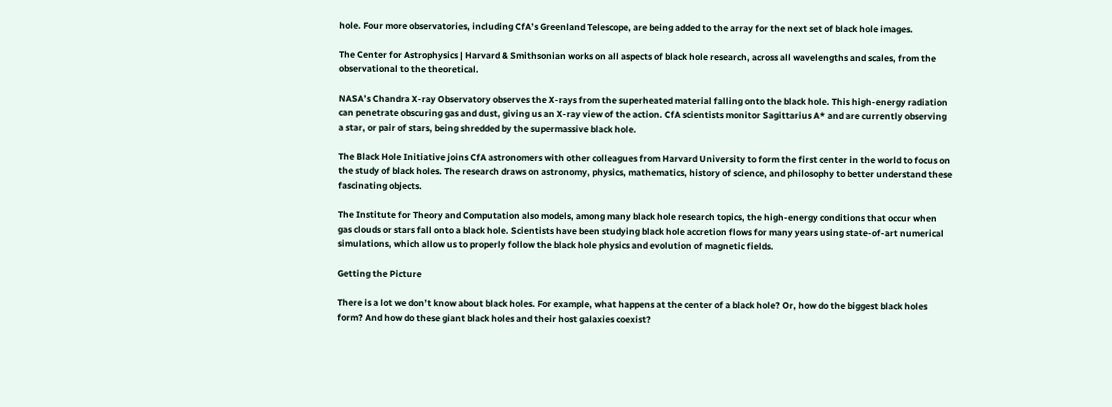hole. Four more observatories, including CfA’s Greenland Telescope, are being added to the array for the next set of black hole images.

The Center for Astrophysics | Harvard & Smithsonian works on all aspects of black hole research, across all wavelengths and scales, from the observational to the theoretical.

NASA’s Chandra X-ray Observatory observes the X-rays from the superheated material falling onto the black hole. This high-energy radiation can penetrate obscuring gas and dust, giving us an X-ray view of the action. CfA scientists monitor Sagittarius A* and are currently observing a star, or pair of stars, being shredded by the supermassive black hole.

The Black Hole Initiative joins CfA astronomers with other colleagues from Harvard University to form the first center in the world to focus on the study of black holes. The research draws on astronomy, physics, mathematics, history of science, and philosophy to better understand these fascinating objects.

The Institute for Theory and Computation also models, among many black hole research topics, the high-energy conditions that occur when gas clouds or stars fall onto a black hole. Scientists have been studying black hole accretion flows for many years using state-of-art numerical simulations, which allow us to properly follow the black hole physics and evolution of magnetic fields.

Getting the Picture

There is a lot we don’t know about black holes. For example, what happens at the center of a black hole? Or, how do the biggest black holes form? And how do these giant black holes and their host galaxies coexist?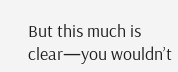But this much is clear—you wouldn’t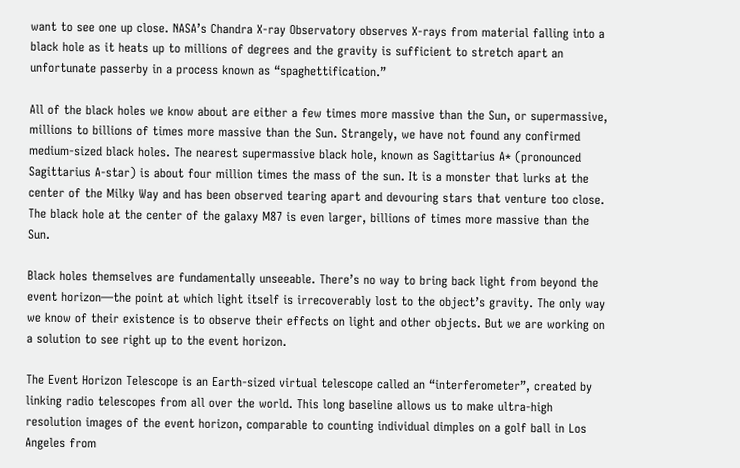want to see one up close. NASA’s Chandra X-ray Observatory observes X-rays from material falling into a black hole as it heats up to millions of degrees and the gravity is sufficient to stretch apart an unfortunate passerby in a process known as “spaghettification.”

All of the black holes we know about are either a few times more massive than the Sun, or supermassive, millions to billions of times more massive than the Sun. Strangely, we have not found any confirmed medium-sized black holes. The nearest supermassive black hole, known as Sagittarius A* (pronounced Sagittarius A-star) is about four million times the mass of the sun. It is a monster that lurks at the center of the Milky Way and has been observed tearing apart and devouring stars that venture too close. The black hole at the center of the galaxy M87 is even larger, billions of times more massive than the Sun.

Black holes themselves are fundamentally unseeable. There’s no way to bring back light from beyond the event horizon—the point at which light itself is irrecoverably lost to the object’s gravity. The only way we know of their existence is to observe their effects on light and other objects. But we are working on a solution to see right up to the event horizon.

The Event Horizon Telescope is an Earth-sized virtual telescope called an “interferometer”, created by linking radio telescopes from all over the world. This long baseline allows us to make ultra-high resolution images of the event horizon, comparable to counting individual dimples on a golf ball in Los Angeles from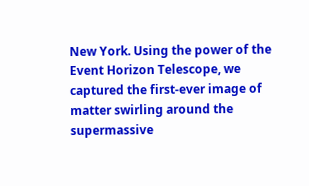New York. Using the power of the Event Horizon Telescope, we captured the first-ever image of matter swirling around the supermassive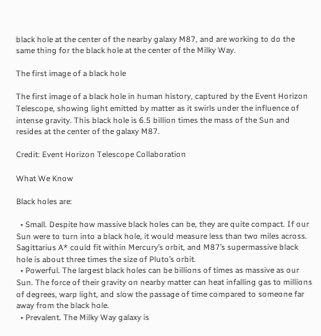black hole at the center of the nearby galaxy M87, and are working to do the same thing for the black hole at the center of the Milky Way.

The first image of a black hole

The first image of a black hole in human history, captured by the Event Horizon Telescope, showing light emitted by matter as it swirls under the influence of intense gravity. This black hole is 6.5 billion times the mass of the Sun and resides at the center of the galaxy M87.

Credit: Event Horizon Telescope Collaboration

What We Know

Black holes are:

  • Small. Despite how massive black holes can be, they are quite compact. If our Sun were to turn into a black hole, it would measure less than two miles across. Sagittarius A* could fit within Mercury’s orbit, and M87’s supermassive black hole is about three times the size of Pluto’s orbit.
  • Powerful. The largest black holes can be billions of times as massive as our Sun. The force of their gravity on nearby matter can heat infalling gas to millions of degrees, warp light, and slow the passage of time compared to someone far away from the black hole.
  • Prevalent. The Milky Way galaxy is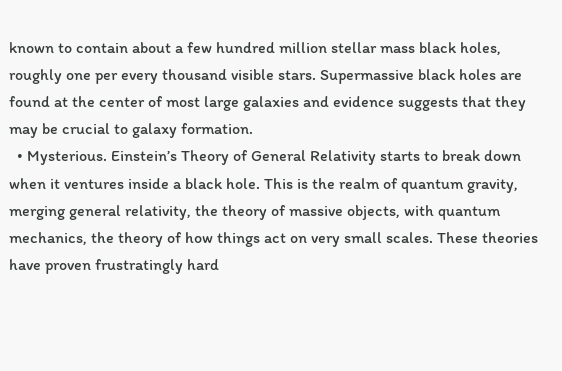known to contain about a few hundred million stellar mass black holes, roughly one per every thousand visible stars. Supermassive black holes are found at the center of most large galaxies and evidence suggests that they may be crucial to galaxy formation.
  • Mysterious. Einstein’s Theory of General Relativity starts to break down when it ventures inside a black hole. This is the realm of quantum gravity, merging general relativity, the theory of massive objects, with quantum mechanics, the theory of how things act on very small scales. These theories have proven frustratingly hard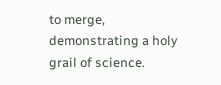to merge, demonstrating a holy grail of science.